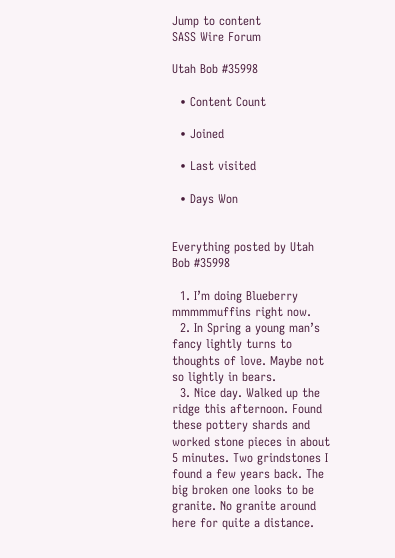Jump to content
SASS Wire Forum

Utah Bob #35998

  • Content Count

  • Joined

  • Last visited

  • Days Won


Everything posted by Utah Bob #35998

  1. I’m doing Blueberry mmmmmuffins right now.
  2. In Spring a young man’s fancy lightly turns to thoughts of love. Maybe not so lightly in bears.
  3. Nice day. Walked up the ridge this afternoon. Found these pottery shards and worked stone pieces in about 5 minutes. Two grindstones I found a few years back. The big broken one looks to be granite. No granite around here for quite a distance.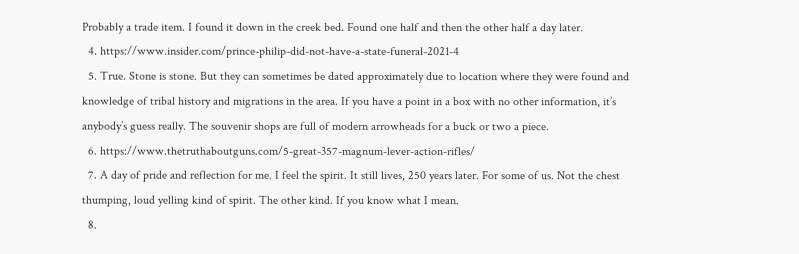Probably a trade item. I found it down in the creek bed. Found one half and then the other half a day later.
  4. https://www.insider.com/prince-philip-did-not-have-a-state-funeral-2021-4
  5. True. Stone is stone. But they can sometimes be dated approximately due to location where they were found and knowledge of tribal history and migrations in the area. If you have a point in a box with no other information, it’s anybody’s guess really. The souvenir shops are full of modern arrowheads for a buck or two a piece.
  6. https://www.thetruthaboutguns.com/5-great-357-magnum-lever-action-rifles/
  7. A day of pride and reflection for me. I feel the spirit. It still lives, 250 years later. For some of us. Not the chest thumping, loud yelling kind of spirit. The other kind. If you know what I mean.
  8.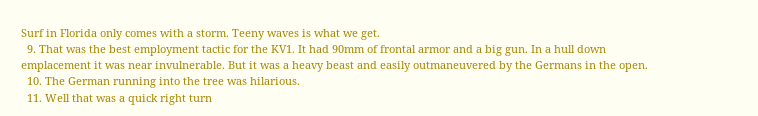Surf in Florida only comes with a storm. Teeny waves is what we get.
  9. That was the best employment tactic for the KV1. It had 90mm of frontal armor and a big gun. In a hull down emplacement it was near invulnerable. But it was a heavy beast and easily outmaneuvered by the Germans in the open.
  10. The German running into the tree was hilarious.
  11. Well that was a quick right turn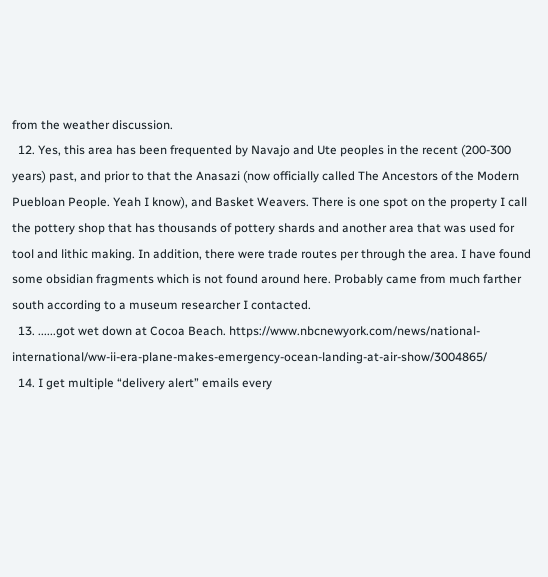from the weather discussion.
  12. Yes, this area has been frequented by Navajo and Ute peoples in the recent (200-300 years) past, and prior to that the Anasazi (now officially called The Ancestors of the Modern Puebloan People. Yeah I know), and Basket Weavers. There is one spot on the property I call the pottery shop that has thousands of pottery shards and another area that was used for tool and lithic making. In addition, there were trade routes per through the area. I have found some obsidian fragments which is not found around here. Probably came from much farther south according to a museum researcher I contacted.
  13. ......got wet down at Cocoa Beach. https://www.nbcnewyork.com/news/national-international/ww-ii-era-plane-makes-emergency-ocean-landing-at-air-show/3004865/
  14. I get multiple “delivery alert” emails every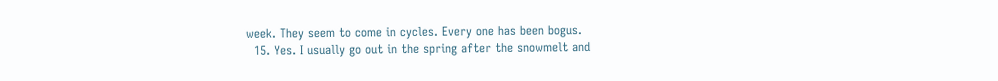week. They seem to come in cycles. Every one has been bogus.
  15. Yes. I usually go out in the spring after the snowmelt and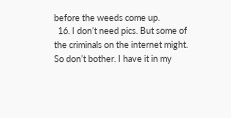before the weeds come up.
  16. I don’t need pics. But some of the criminals on the internet might. So don’t bother. I have it in my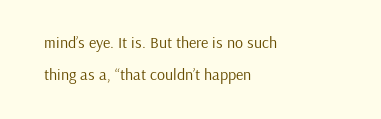mind’s eye. It is. But there is no such thing as a, “that couldn’t happen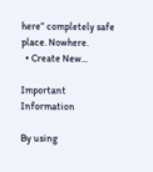here” completely safe place. Nowhere.
  • Create New...

Important Information

By using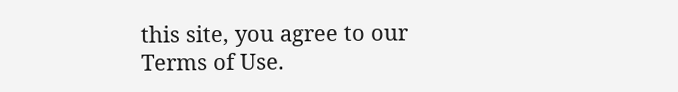this site, you agree to our Terms of Use.